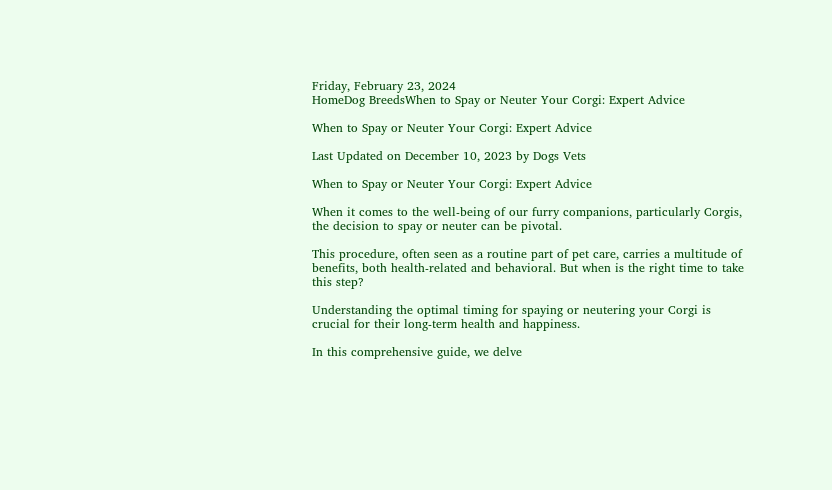Friday, February 23, 2024
HomeDog BreedsWhen to Spay or Neuter Your Corgi: Expert Advice

When to Spay or Neuter Your Corgi: Expert Advice

Last Updated on December 10, 2023 by Dogs Vets

When to Spay or Neuter Your Corgi: Expert Advice

When it comes to the well-being of our furry companions, particularly Corgis, the decision to spay or neuter can be pivotal.

This procedure, often seen as a routine part of pet care, carries a multitude of benefits, both health-related and behavioral. But when is the right time to take this step?

Understanding the optimal timing for spaying or neutering your Corgi is crucial for their long-term health and happiness.

In this comprehensive guide, we delve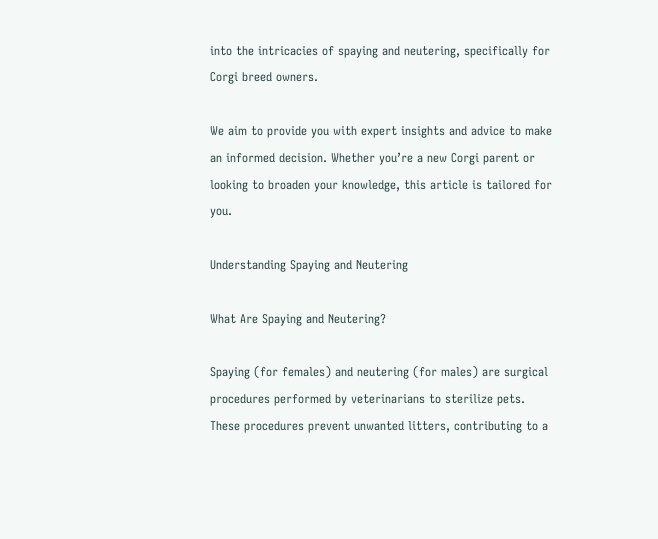into the intricacies of spaying and neutering, specifically for Corgi breed owners.

We aim to provide you with expert insights and advice to make an informed decision. Whether you’re a new Corgi parent or looking to broaden your knowledge, this article is tailored for you.

Understanding Spaying and Neutering

What Are Spaying and Neutering?

Spaying (for females) and neutering (for males) are surgical procedures performed by veterinarians to sterilize pets. These procedures prevent unwanted litters, contributing to a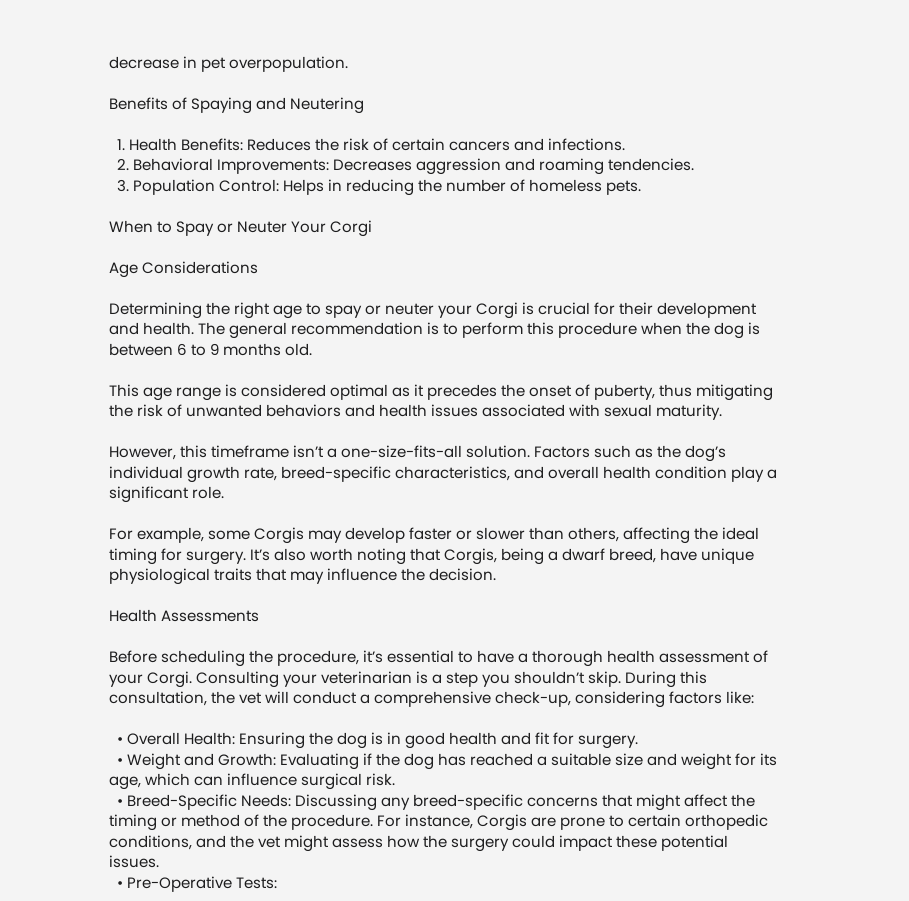decrease in pet overpopulation.

Benefits of Spaying and Neutering

  1. Health Benefits: Reduces the risk of certain cancers and infections.
  2. Behavioral Improvements: Decreases aggression and roaming tendencies.
  3. Population Control: Helps in reducing the number of homeless pets.

When to Spay or Neuter Your Corgi

Age Considerations

Determining the right age to spay or neuter your Corgi is crucial for their development and health. The general recommendation is to perform this procedure when the dog is between 6 to 9 months old.

This age range is considered optimal as it precedes the onset of puberty, thus mitigating the risk of unwanted behaviors and health issues associated with sexual maturity.

However, this timeframe isn’t a one-size-fits-all solution. Factors such as the dog’s individual growth rate, breed-specific characteristics, and overall health condition play a significant role.

For example, some Corgis may develop faster or slower than others, affecting the ideal timing for surgery. It’s also worth noting that Corgis, being a dwarf breed, have unique physiological traits that may influence the decision.

Health Assessments

Before scheduling the procedure, it’s essential to have a thorough health assessment of your Corgi. Consulting your veterinarian is a step you shouldn’t skip. During this consultation, the vet will conduct a comprehensive check-up, considering factors like:

  • Overall Health: Ensuring the dog is in good health and fit for surgery.
  • Weight and Growth: Evaluating if the dog has reached a suitable size and weight for its age, which can influence surgical risk.
  • Breed-Specific Needs: Discussing any breed-specific concerns that might affect the timing or method of the procedure. For instance, Corgis are prone to certain orthopedic conditions, and the vet might assess how the surgery could impact these potential issues.
  • Pre-Operative Tests: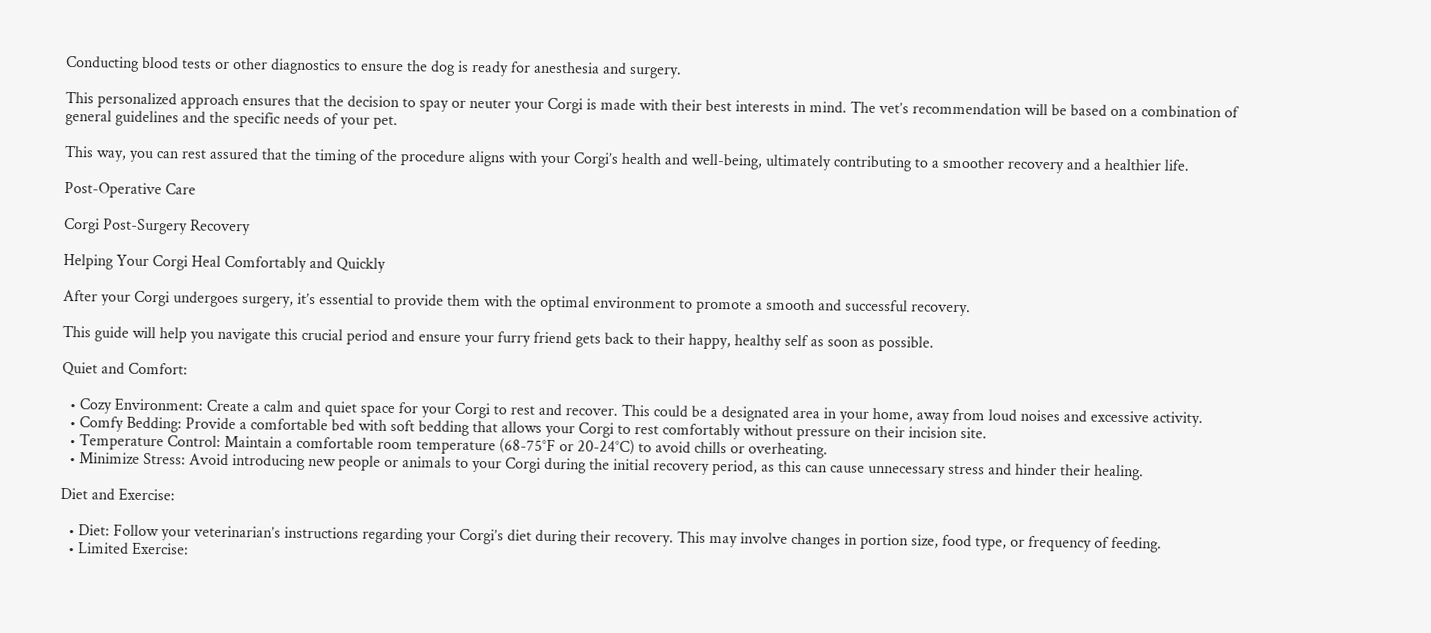Conducting blood tests or other diagnostics to ensure the dog is ready for anesthesia and surgery.

This personalized approach ensures that the decision to spay or neuter your Corgi is made with their best interests in mind. The vet’s recommendation will be based on a combination of general guidelines and the specific needs of your pet.

This way, you can rest assured that the timing of the procedure aligns with your Corgi’s health and well-being, ultimately contributing to a smoother recovery and a healthier life.

Post-Operative Care

Corgi Post-Surgery Recovery

Helping Your Corgi Heal Comfortably and Quickly

After your Corgi undergoes surgery, it’s essential to provide them with the optimal environment to promote a smooth and successful recovery.

This guide will help you navigate this crucial period and ensure your furry friend gets back to their happy, healthy self as soon as possible.

Quiet and Comfort:

  • Cozy Environment: Create a calm and quiet space for your Corgi to rest and recover. This could be a designated area in your home, away from loud noises and excessive activity.
  • Comfy Bedding: Provide a comfortable bed with soft bedding that allows your Corgi to rest comfortably without pressure on their incision site.
  • Temperature Control: Maintain a comfortable room temperature (68-75°F or 20-24°C) to avoid chills or overheating.
  • Minimize Stress: Avoid introducing new people or animals to your Corgi during the initial recovery period, as this can cause unnecessary stress and hinder their healing.

Diet and Exercise:

  • Diet: Follow your veterinarian’s instructions regarding your Corgi’s diet during their recovery. This may involve changes in portion size, food type, or frequency of feeding.
  • Limited Exercise: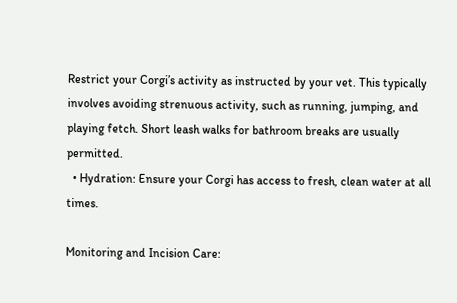Restrict your Corgi’s activity as instructed by your vet. This typically involves avoiding strenuous activity, such as running, jumping, and playing fetch. Short leash walks for bathroom breaks are usually permitted.
  • Hydration: Ensure your Corgi has access to fresh, clean water at all times.

Monitoring and Incision Care: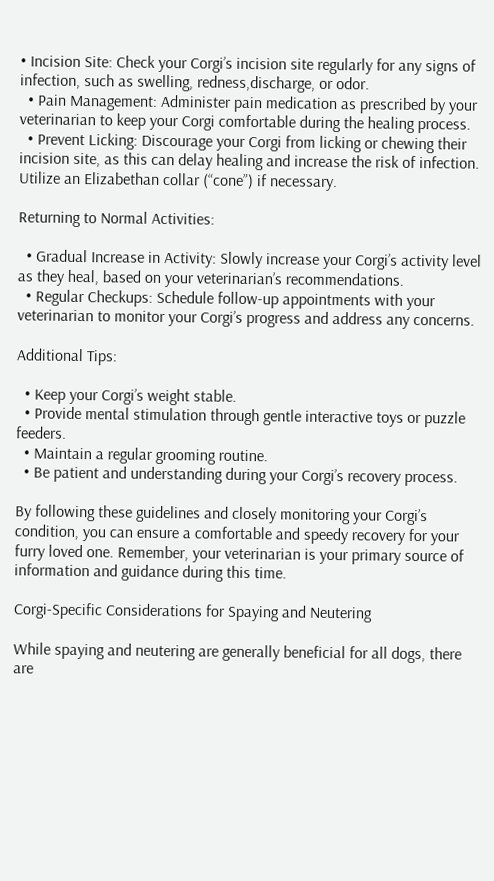• Incision Site: Check your Corgi’s incision site regularly for any signs of infection, such as swelling, redness,discharge, or odor.
  • Pain Management: Administer pain medication as prescribed by your veterinarian to keep your Corgi comfortable during the healing process.
  • Prevent Licking: Discourage your Corgi from licking or chewing their incision site, as this can delay healing and increase the risk of infection. Utilize an Elizabethan collar (“cone”) if necessary.

Returning to Normal Activities:

  • Gradual Increase in Activity: Slowly increase your Corgi’s activity level as they heal, based on your veterinarian’s recommendations.
  • Regular Checkups: Schedule follow-up appointments with your veterinarian to monitor your Corgi’s progress and address any concerns.

Additional Tips:

  • Keep your Corgi’s weight stable.
  • Provide mental stimulation through gentle interactive toys or puzzle feeders.
  • Maintain a regular grooming routine.
  • Be patient and understanding during your Corgi’s recovery process.

By following these guidelines and closely monitoring your Corgi’s condition, you can ensure a comfortable and speedy recovery for your furry loved one. Remember, your veterinarian is your primary source of information and guidance during this time.

Corgi-Specific Considerations for Spaying and Neutering

While spaying and neutering are generally beneficial for all dogs, there are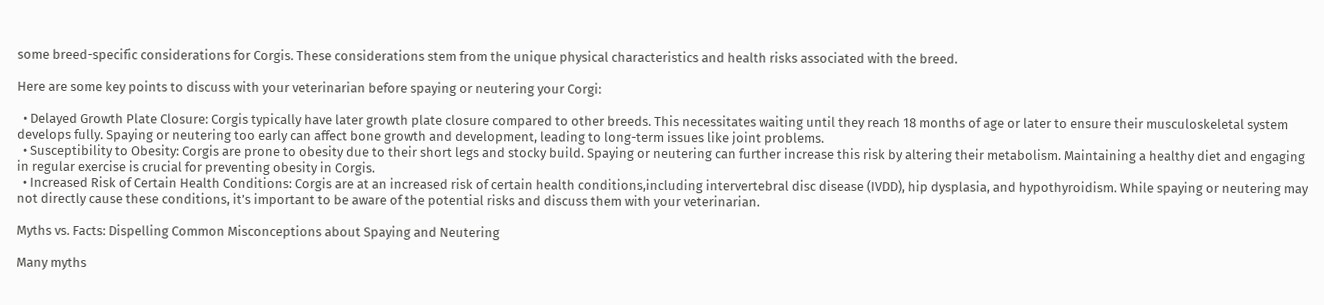some breed-specific considerations for Corgis. These considerations stem from the unique physical characteristics and health risks associated with the breed.

Here are some key points to discuss with your veterinarian before spaying or neutering your Corgi:

  • Delayed Growth Plate Closure: Corgis typically have later growth plate closure compared to other breeds. This necessitates waiting until they reach 18 months of age or later to ensure their musculoskeletal system develops fully. Spaying or neutering too early can affect bone growth and development, leading to long-term issues like joint problems.
  • Susceptibility to Obesity: Corgis are prone to obesity due to their short legs and stocky build. Spaying or neutering can further increase this risk by altering their metabolism. Maintaining a healthy diet and engaging in regular exercise is crucial for preventing obesity in Corgis.
  • Increased Risk of Certain Health Conditions: Corgis are at an increased risk of certain health conditions,including intervertebral disc disease (IVDD), hip dysplasia, and hypothyroidism. While spaying or neutering may not directly cause these conditions, it’s important to be aware of the potential risks and discuss them with your veterinarian.

Myths vs. Facts: Dispelling Common Misconceptions about Spaying and Neutering

Many myths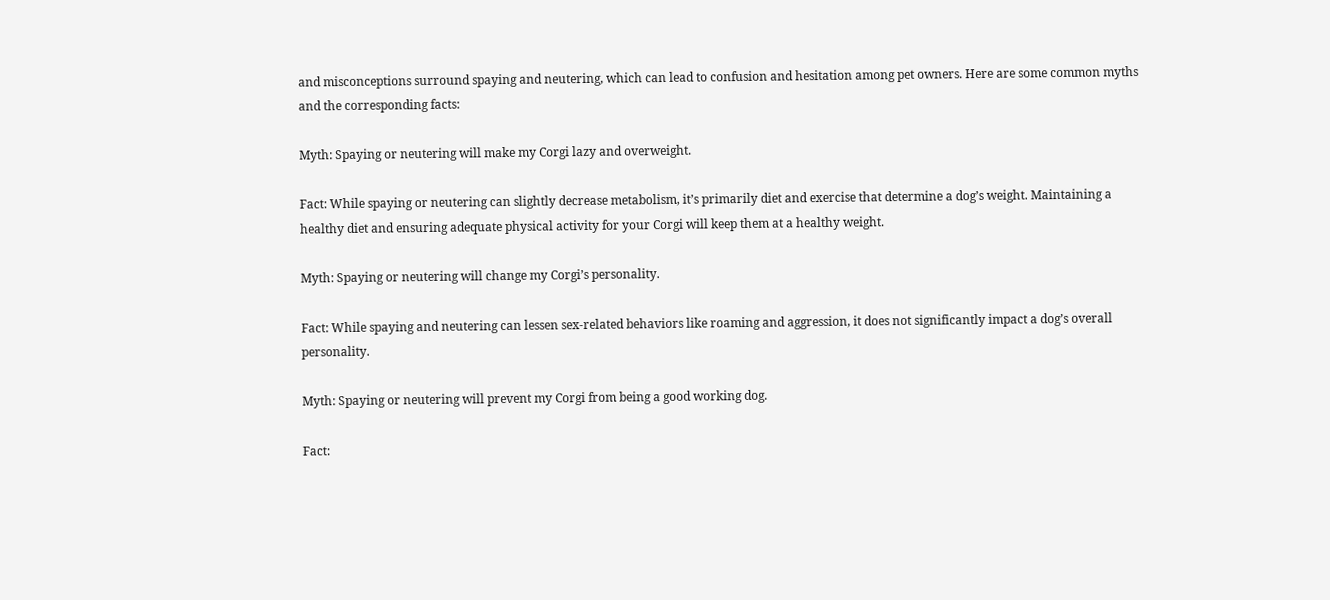and misconceptions surround spaying and neutering, which can lead to confusion and hesitation among pet owners. Here are some common myths and the corresponding facts:

Myth: Spaying or neutering will make my Corgi lazy and overweight.

Fact: While spaying or neutering can slightly decrease metabolism, it’s primarily diet and exercise that determine a dog’s weight. Maintaining a healthy diet and ensuring adequate physical activity for your Corgi will keep them at a healthy weight.

Myth: Spaying or neutering will change my Corgi’s personality.

Fact: While spaying and neutering can lessen sex-related behaviors like roaming and aggression, it does not significantly impact a dog’s overall personality.

Myth: Spaying or neutering will prevent my Corgi from being a good working dog.

Fact: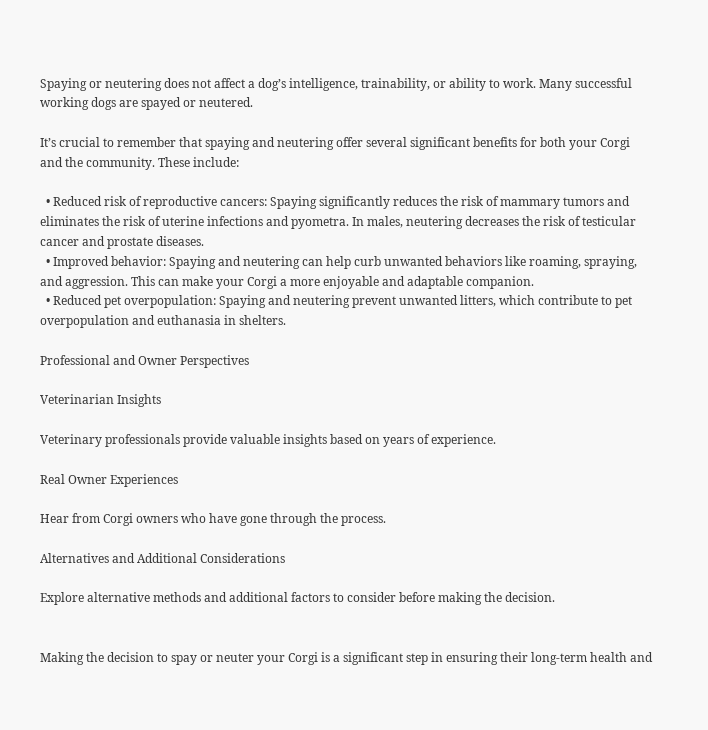Spaying or neutering does not affect a dog’s intelligence, trainability, or ability to work. Many successful working dogs are spayed or neutered.

It’s crucial to remember that spaying and neutering offer several significant benefits for both your Corgi and the community. These include:

  • Reduced risk of reproductive cancers: Spaying significantly reduces the risk of mammary tumors and eliminates the risk of uterine infections and pyometra. In males, neutering decreases the risk of testicular cancer and prostate diseases.
  • Improved behavior: Spaying and neutering can help curb unwanted behaviors like roaming, spraying, and aggression. This can make your Corgi a more enjoyable and adaptable companion.
  • Reduced pet overpopulation: Spaying and neutering prevent unwanted litters, which contribute to pet overpopulation and euthanasia in shelters.

Professional and Owner Perspectives

Veterinarian Insights

Veterinary professionals provide valuable insights based on years of experience.

Real Owner Experiences

Hear from Corgi owners who have gone through the process.

Alternatives and Additional Considerations

Explore alternative methods and additional factors to consider before making the decision.


Making the decision to spay or neuter your Corgi is a significant step in ensuring their long-term health and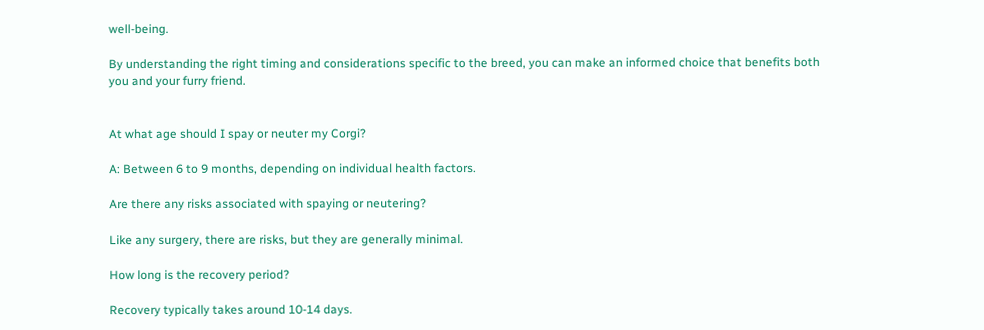well-being.

By understanding the right timing and considerations specific to the breed, you can make an informed choice that benefits both you and your furry friend.


At what age should I spay or neuter my Corgi?

A: Between 6 to 9 months, depending on individual health factors.

Are there any risks associated with spaying or neutering?

Like any surgery, there are risks, but they are generally minimal.

How long is the recovery period?

Recovery typically takes around 10-14 days.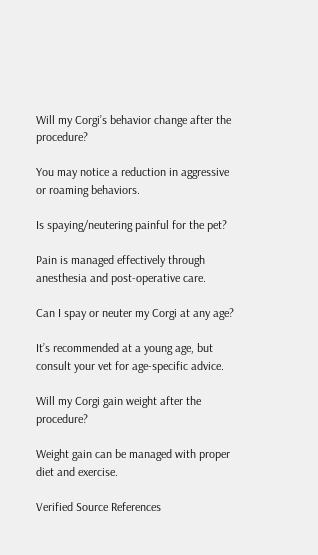Will my Corgi’s behavior change after the procedure?

You may notice a reduction in aggressive or roaming behaviors.

Is spaying/neutering painful for the pet?

Pain is managed effectively through anesthesia and post-operative care.

Can I spay or neuter my Corgi at any age?

It’s recommended at a young age, but consult your vet for age-specific advice.

Will my Corgi gain weight after the procedure?

Weight gain can be managed with proper diet and exercise.

Verified Source References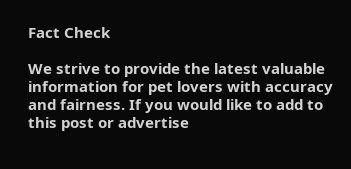Fact Check

We strive to provide the latest valuable information for pet lovers with accuracy and fairness. If you would like to add to this post or advertise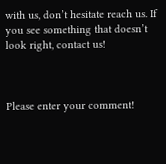with us, don’t hesitate reach us. If you see something that doesn’t look right, contact us!



Please enter your comment!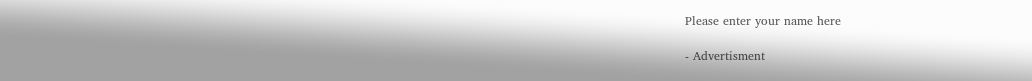Please enter your name here

- Advertisment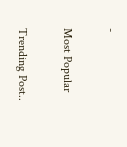-

Most Popular

Trending Post..